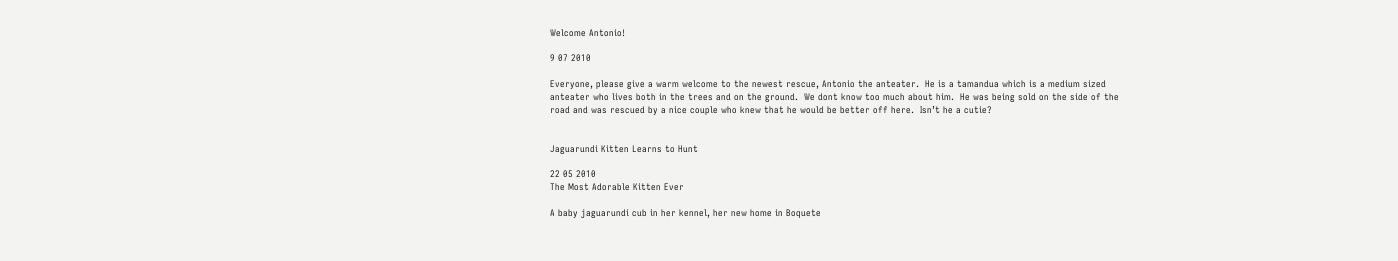Welcome Antonio!

9 07 2010

Everyone, please give a warm welcome to the newest rescue, Antonio the anteater.  He is a tamandua which is a medium sized anteater who lives both in the trees and on the ground.  We dont know too much about him.  He was being sold on the side of the road and was rescued by a nice couple who knew that he would be better off here.  Isn’t he a cutie?


Jaguarundi Kitten Learns to Hunt

22 05 2010
The Most Adorable Kitten Ever

A baby jaguarundi cub in her kennel, her new home in Boquete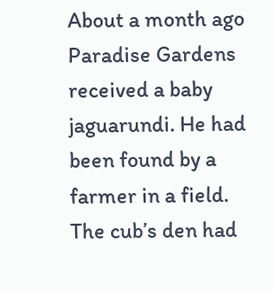About a month ago Paradise Gardens received a baby jaguarundi. He had been found by a farmer in a field. The cub’s den had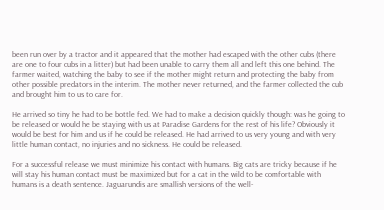been run over by a tractor and it appeared that the mother had escaped with the other cubs (there are one to four cubs in a litter) but had been unable to carry them all and left this one behind. The farmer waited, watching the baby to see if the mother might return and protecting the baby from other possible predators in the interim. The mother never returned, and the farmer collected the cub and brought him to us to care for.

He arrived so tiny he had to be bottle fed. We had to make a decision quickly though: was he going to be released or would he be staying with us at Paradise Gardens for the rest of his life? Obviously it would be best for him and us if he could be released. He had arrived to us very young and with very little human contact, no injuries and no sickness. He could be released.

For a successful release we must minimize his contact with humans. Big cats are tricky because if he will stay his human contact must be maximized but for a cat in the wild to be comfortable with humans is a death sentence. Jaguarundis are smallish versions of the well-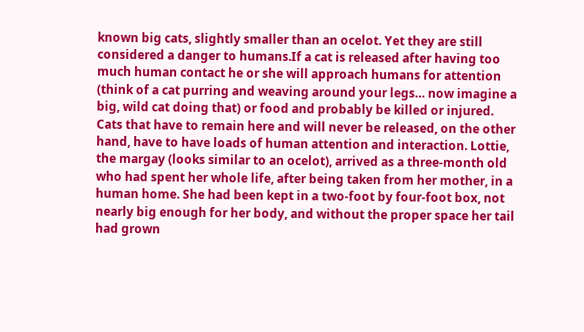known big cats, slightly smaller than an ocelot. Yet they are still considered a danger to humans.If a cat is released after having too much human contact he or she will approach humans for attention (think of a cat purring and weaving around your legs… now imagine a big, wild cat doing that) or food and probably be killed or injured. Cats that have to remain here and will never be released, on the other hand, have to have loads of human attention and interaction. Lottie, the margay (looks similar to an ocelot), arrived as a three-month old who had spent her whole life, after being taken from her mother, in a human home. She had been kept in a two-foot by four-foot box, not nearly big enough for her body, and without the proper space her tail had grown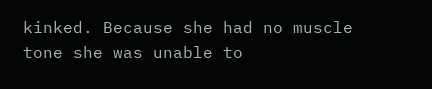kinked. Because she had no muscle tone she was unable to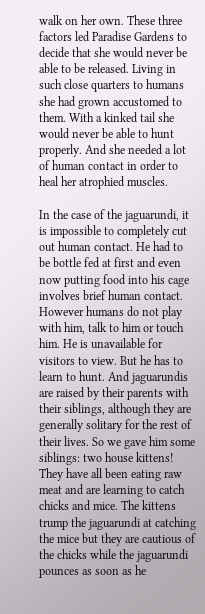walk on her own. These three factors led Paradise Gardens to decide that she would never be able to be released. Living in such close quarters to humans she had grown accustomed to them. With a kinked tail she would never be able to hunt properly. And she needed a lot of human contact in order to heal her atrophied muscles.

In the case of the jaguarundi, it is impossible to completely cut out human contact. He had to be bottle fed at first and even now putting food into his cage involves brief human contact. However humans do not play with him, talk to him or touch him. He is unavailable for visitors to view. But he has to learn to hunt. And jaguarundis are raised by their parents with their siblings, although they are generally solitary for the rest of their lives. So we gave him some siblings: two house kittens! They have all been eating raw meat and are learning to catch chicks and mice. The kittens trump the jaguarundi at catching the mice but they are cautious of the chicks while the jaguarundi pounces as soon as he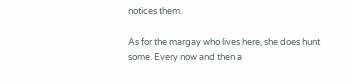notices them.

As for the margay who lives here, she does hunt some. Every now and then a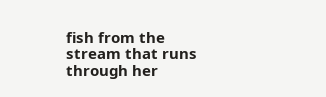fish from the stream that runs through her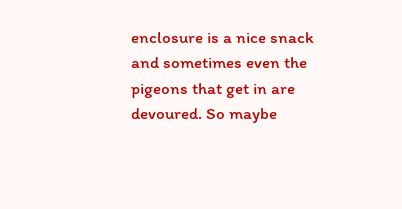enclosure is a nice snack and sometimes even the pigeons that get in are devoured. So maybe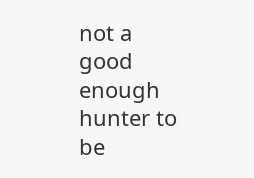not a good enough hunter to be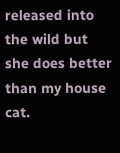released into the wild but she does better than my house cat.